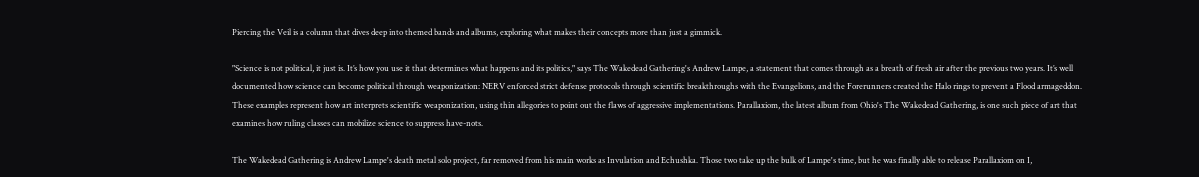Piercing the Veil is a column that dives deep into themed bands and albums, exploring what makes their concepts more than just a gimmick.

"Science is not political, it just is. It’s how you use it that determines what happens and its politics," says The Wakedead Gathering's Andrew Lampe, a statement that comes through as a breath of fresh air after the previous two years. It’s well documented how science can become political through weaponization: NERV enforced strict defense protocols through scientific breakthroughs with the Evangelions, and the Forerunners created the Halo rings to prevent a Flood armageddon. These examples represent how art interprets scientific weaponization, using thin allegories to point out the flaws of aggressive implementations. Parallaxiom, the latest album from Ohio's The Wakedead Gathering, is one such piece of art that examines how ruling classes can mobilize science to suppress have-nots.

The Wakedead Gathering is Andrew Lampe's death metal solo project, far removed from his main works as Invulation and Echushka. Those two take up the bulk of Lampe's time, but he was finally able to release Parallaxiom on I,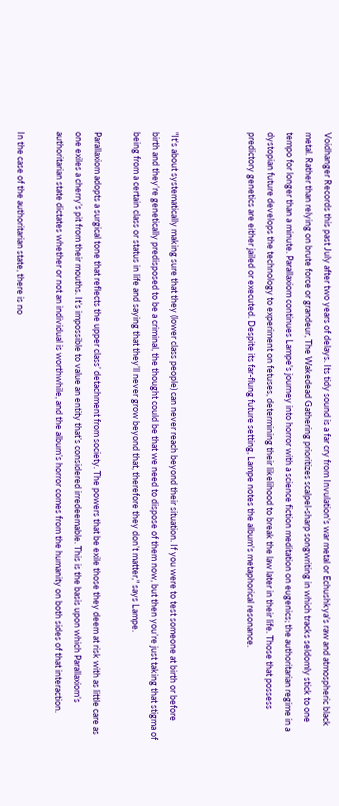Voidhanger Records this past July after two years of delays. Its tidy sound is a far cry from Invulation's war metal or Echushkya's raw and atmospheric black metal. Rather than relying on brute force or grandeur, The Wakedead Gathering prioritizes scalpel-sharp songwriting in which tracks seldomly stick to one tempo for longer than a minute. Parallaxiom continues Lampe's journey into horror with a science fiction meditation on eugenics; the authoritarian regime in a dystopian future develops the technology to experiment on fetuses, determining their likelihood to break the law later in their life. Those that possess predictory genetics are either jailed or executed. Despite its far-flung future setting, Lampe notes the album's metaphorical resonance.



"It's about systematically making sure that they (lower class people) can never reach beyond their situation. If you were to test someone at birth or before birth and they’re genetically predisposed to be a criminal, the thought could be that we need to dispose of them now, but then you’re just taking that stigma of being from a certain class or status in life and saying that they’ll never grow beyond that, therefore they don’t matter," says Lampe.

Parallaxiom adopts a surgical tone that reflects the upper class’ detachment from society. The powers that be exile those they deem at risk with as little care as one exiles a cherry’s pit from their mouths. It’s impossible to value an entity that’s considered irredeemable. This is the basis upon which Parallaxiom’s authoritarian state dictates whether or not an individual is worthwhile, and the album’s horror comes from the humanity on both sides of that interaction.

In the case of the authoritarian state, there is no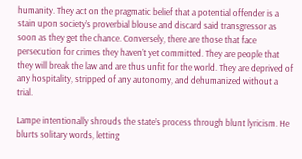humanity. They act on the pragmatic belief that a potential offender is a stain upon society’s proverbial blouse and discard said transgressor as soon as they get the chance. Conversely, there are those that face persecution for crimes they haven’t yet committed. They are people that they will break the law and are thus unfit for the world. They are deprived of any hospitality, stripped of any autonomy, and dehumanized without a trial.

Lampe intentionally shrouds the state’s process through blunt lyricism. He blurts solitary words, letting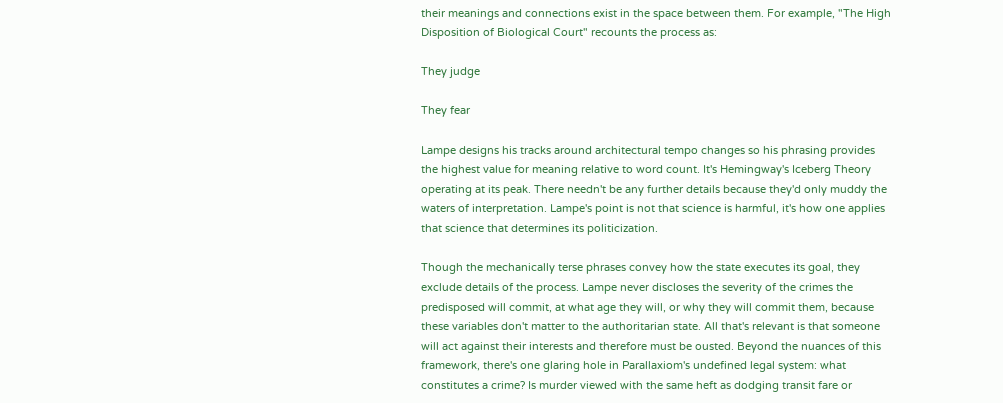their meanings and connections exist in the space between them. For example, "The High Disposition of Biological Court" recounts the process as:

They judge

They fear

Lampe designs his tracks around architectural tempo changes so his phrasing provides the highest value for meaning relative to word count. It's Hemingway's Iceberg Theory operating at its peak. There needn't be any further details because they'd only muddy the waters of interpretation. Lampe's point is not that science is harmful, it's how one applies that science that determines its politicization.

Though the mechanically terse phrases convey how the state executes its goal, they exclude details of the process. Lampe never discloses the severity of the crimes the predisposed will commit, at what age they will, or why they will commit them, because these variables don't matter to the authoritarian state. All that's relevant is that someone will act against their interests and therefore must be ousted. Beyond the nuances of this framework, there's one glaring hole in Parallaxiom's undefined legal system: what constitutes a crime? Is murder viewed with the same heft as dodging transit fare or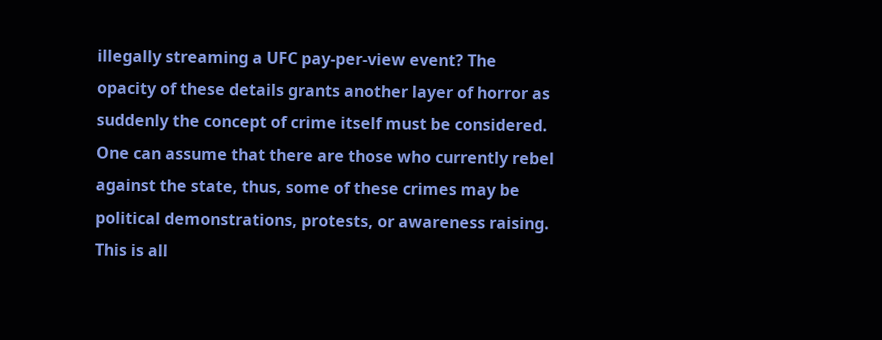illegally streaming a UFC pay-per-view event? The opacity of these details grants another layer of horror as suddenly the concept of crime itself must be considered. One can assume that there are those who currently rebel against the state, thus, some of these crimes may be political demonstrations, protests, or awareness raising. This is all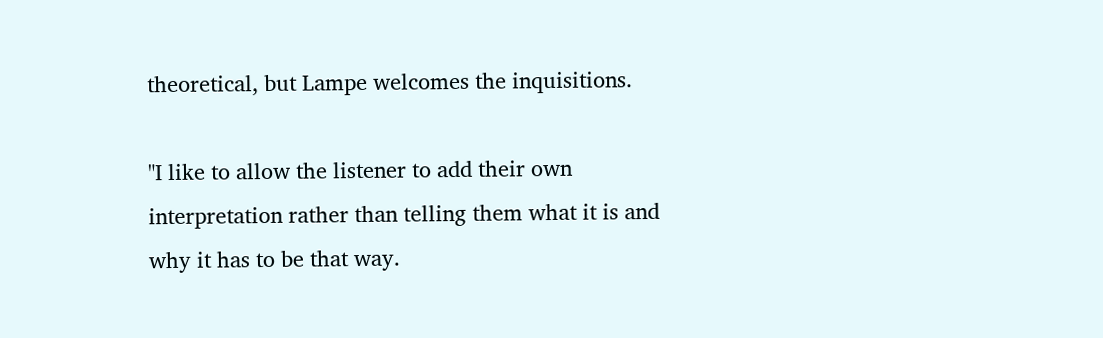theoretical, but Lampe welcomes the inquisitions.

"I like to allow the listener to add their own interpretation rather than telling them what it is and why it has to be that way.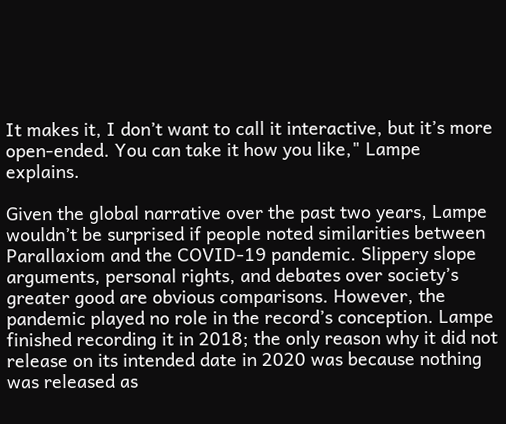It makes it, I don’t want to call it interactive, but it’s more open-ended. You can take it how you like," Lampe explains.

Given the global narrative over the past two years, Lampe wouldn’t be surprised if people noted similarities between Parallaxiom and the COVID-19 pandemic. Slippery slope arguments, personal rights, and debates over society’s greater good are obvious comparisons. However, the pandemic played no role in the record’s conception. Lampe finished recording it in 2018; the only reason why it did not release on its intended date in 2020 was because nothing was released as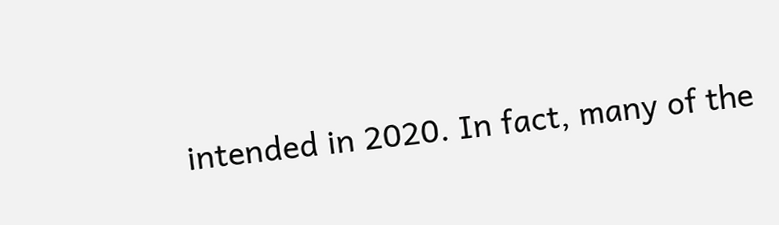intended in 2020. In fact, many of the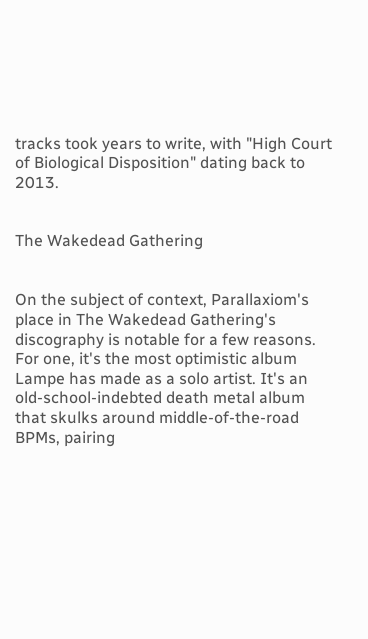tracks took years to write, with "High Court of Biological Disposition" dating back to 2013.


The Wakedead Gathering


On the subject of context, Parallaxiom's place in The Wakedead Gathering's discography is notable for a few reasons. For one, it's the most optimistic album Lampe has made as a solo artist. It's an old-school-indebted death metal album that skulks around middle-of-the-road BPMs, pairing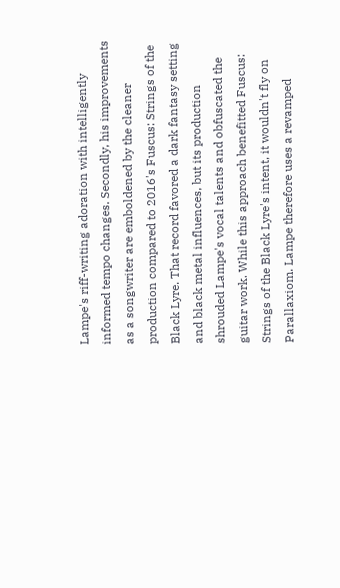Lampe's riff-writing adoration with intelligently informed tempo changes. Secondly, his improvements as a songwriter are emboldened by the cleaner production compared to 2016's Fuscus: Strings of the Black Lyre. That record favored a dark fantasy setting and black metal influences, but its production shrouded Lampe's vocal talents and obfuscated the guitar work. While this approach benefitted Fuscus: Strings of the Black Lyre's intent, it wouldn't fly on Parallaxiom. Lampe therefore uses a revamped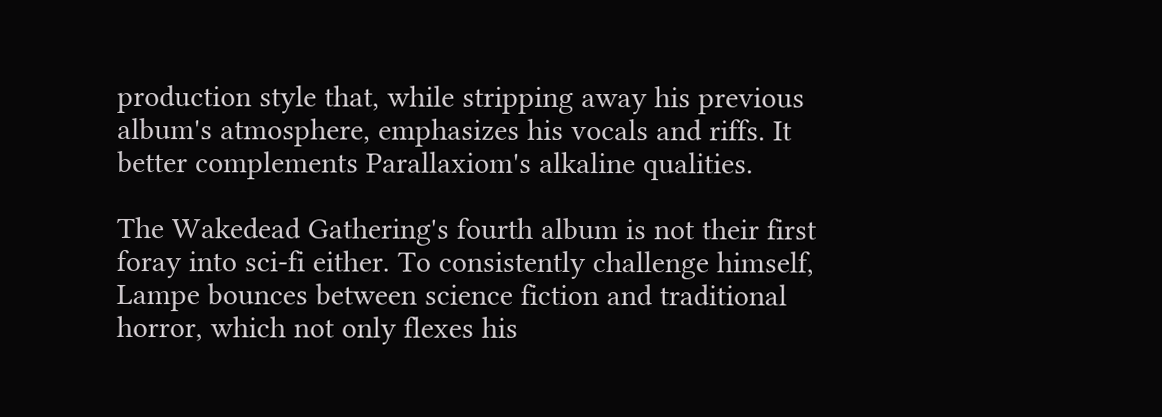production style that, while stripping away his previous album's atmosphere, emphasizes his vocals and riffs. It better complements Parallaxiom's alkaline qualities.

The Wakedead Gathering's fourth album is not their first foray into sci-fi either. To consistently challenge himself, Lampe bounces between science fiction and traditional horror, which not only flexes his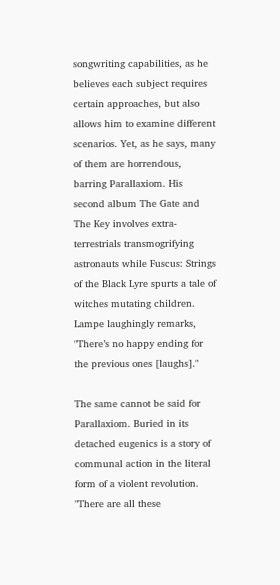songwriting capabilities, as he believes each subject requires certain approaches, but also allows him to examine different scenarios. Yet, as he says, many of them are horrendous, barring Parallaxiom. His second album The Gate and The Key involves extra-terrestrials transmogrifying astronauts while Fuscus: Strings of the Black Lyre spurts a tale of witches mutating children. Lampe laughingly remarks, "There’s no happy ending for the previous ones [laughs]."

The same cannot be said for Parallaxiom. Buried in its detached eugenics is a story of communal action in the literal form of a violent revolution. "There are all these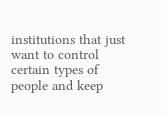institutions that just want to control certain types of people and keep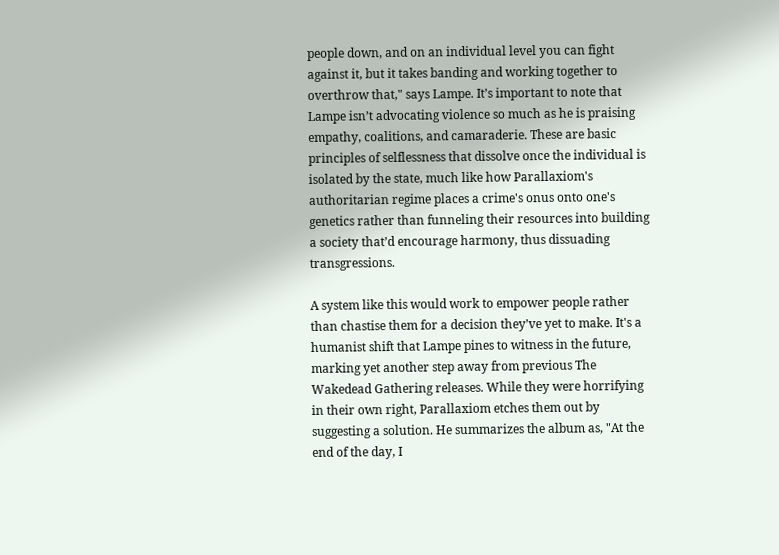people down, and on an individual level you can fight against it, but it takes banding and working together to overthrow that," says Lampe. It’s important to note that Lampe isn’t advocating violence so much as he is praising empathy, coalitions, and camaraderie. These are basic principles of selflessness that dissolve once the individual is isolated by the state, much like how Parallaxiom's authoritarian regime places a crime's onus onto one's genetics rather than funneling their resources into building a society that’d encourage harmony, thus dissuading transgressions.

A system like this would work to empower people rather than chastise them for a decision they’ve yet to make. It's a humanist shift that Lampe pines to witness in the future, marking yet another step away from previous The Wakedead Gathering releases. While they were horrifying in their own right, Parallaxiom etches them out by suggesting a solution. He summarizes the album as, "At the end of the day, I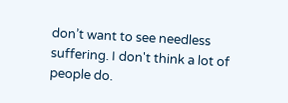don’t want to see needless suffering. I don't think a lot of people do.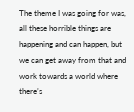The theme I was going for was, all these horrible things are happening and can happen, but we can get away from that and work towards a world where there’s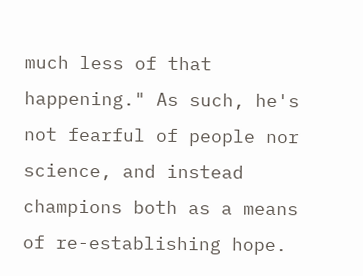much less of that happening." As such, he's not fearful of people nor science, and instead champions both as a means of re-establishing hope.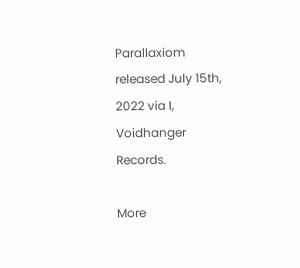Parallaxiom released July 15th, 2022 via I, Voidhanger Records.

More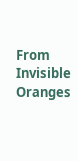From Invisible Oranges